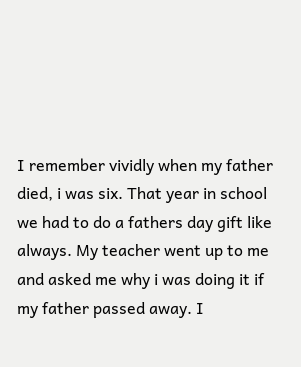I remember vividly when my father died, i was six. That year in school we had to do a fathers day gift like always. My teacher went up to me and asked me why i was doing it if my father passed away. I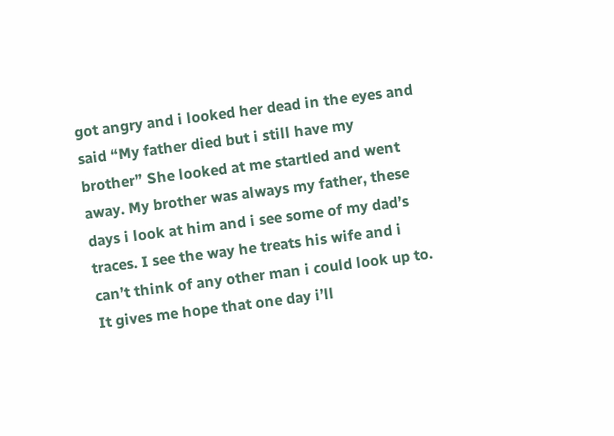got angry and i looked her dead in the eyes and said “My father died but i still have my brother” She looked at me startled and went away. My brother was always my father, these days i look at him and i see some of my dad’s traces. I see the way he treats his wife and i can’t think of any other man i could look up to. It gives me hope that one day i’ll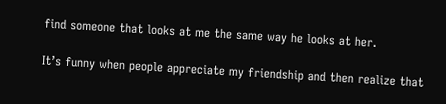find someone that looks at me the same way he looks at her.

It’s funny when people appreciate my friendship and then realize that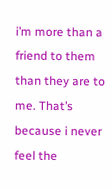i’m more than a friend to them than they are to me. That’s because i never feel the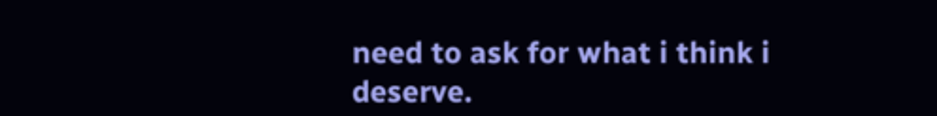need to ask for what i think i deserve.